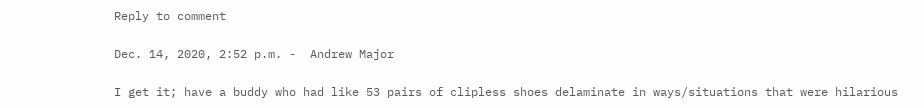Reply to comment

Dec. 14, 2020, 2:52 p.m. -  Andrew Major

I get it; have a buddy who had like 53 pairs of clipless shoes delaminate in ways/situations that were hilarious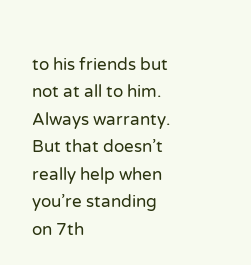to his friends but not at all to him.  Always warranty. But that doesn’t really help when you’re standing on 7th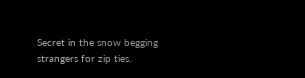Secret in the snow begging strangers for zip ties.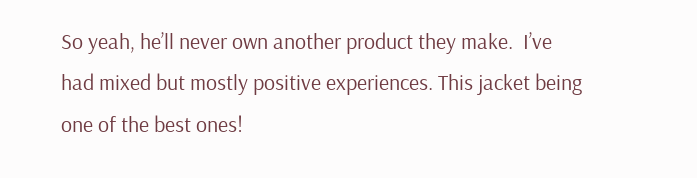So yeah, he’ll never own another product they make.  I’ve had mixed but mostly positive experiences. This jacket being one of the best ones!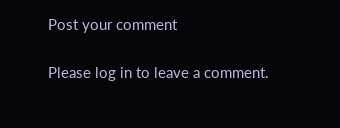Post your comment

Please log in to leave a comment.